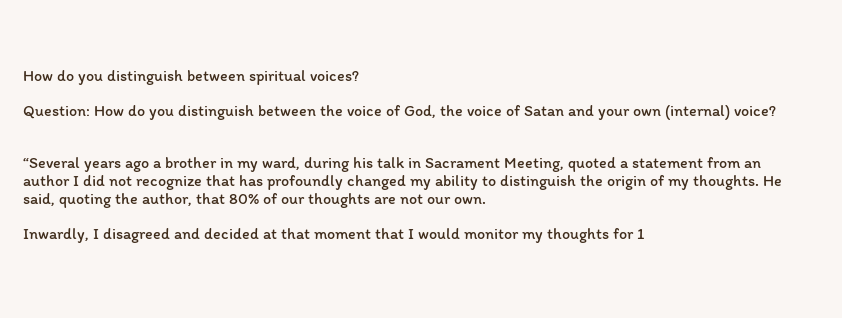How do you distinguish between spiritual voices?

Question: How do you distinguish between the voice of God, the voice of Satan and your own (internal) voice?


“Several years ago a brother in my ward, during his talk in Sacrament Meeting, quoted a statement from an author I did not recognize that has profoundly changed my ability to distinguish the origin of my thoughts. He said, quoting the author, that 80% of our thoughts are not our own.

Inwardly, I disagreed and decided at that moment that I would monitor my thoughts for 1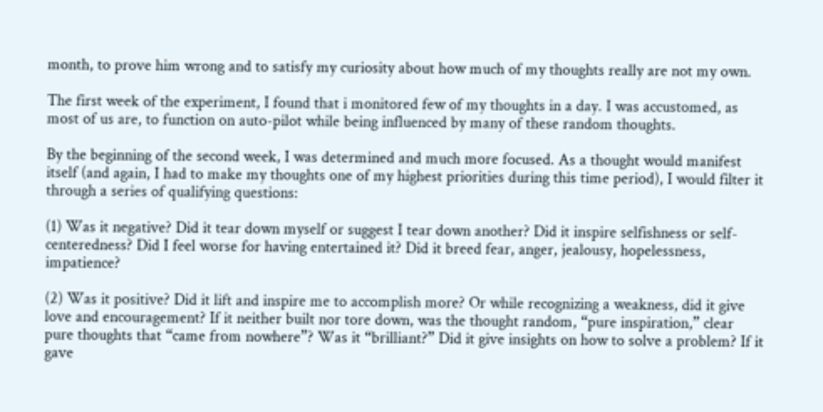month, to prove him wrong and to satisfy my curiosity about how much of my thoughts really are not my own.

The first week of the experiment, I found that i monitored few of my thoughts in a day. I was accustomed, as most of us are, to function on auto-pilot while being influenced by many of these random thoughts.

By the beginning of the second week, I was determined and much more focused. As a thought would manifest itself (and again, I had to make my thoughts one of my highest priorities during this time period), I would filter it through a series of qualifying questions:

(1) Was it negative? Did it tear down myself or suggest I tear down another? Did it inspire selfishness or self-centeredness? Did I feel worse for having entertained it? Did it breed fear, anger, jealousy, hopelessness, impatience?

(2) Was it positive? Did it lift and inspire me to accomplish more? Or while recognizing a weakness, did it give love and encouragement? If it neither built nor tore down, was the thought random, “pure inspiration,” clear pure thoughts that “came from nowhere”? Was it “brilliant?” Did it give insights on how to solve a problem? If it gave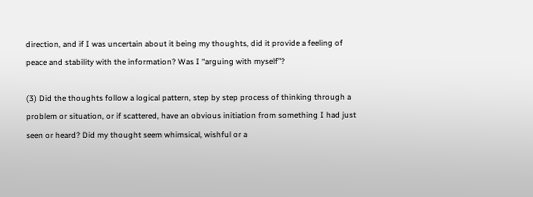direction, and if I was uncertain about it being my thoughts, did it provide a feeling of peace and stability with the information? Was I “arguing with myself”?

(3) Did the thoughts follow a logical pattern, step by step process of thinking through a problem or situation, or if scattered, have an obvious initiation from something I had just seen or heard? Did my thought seem whimsical, wishful or a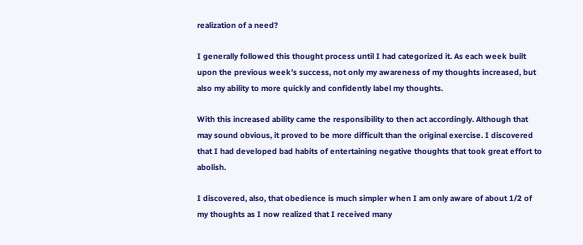realization of a need?

I generally followed this thought process until I had categorized it. As each week built upon the previous week’s success, not only my awareness of my thoughts increased, but also my ability to more quickly and confidently label my thoughts.

With this increased ability came the responsibility to then act accordingly. Although that may sound obvious, it proved to be more difficult than the original exercise. I discovered that I had developed bad habits of entertaining negative thoughts that took great effort to abolish.

I discovered, also, that obedience is much simpler when I am only aware of about 1/2 of my thoughts as I now realized that I received many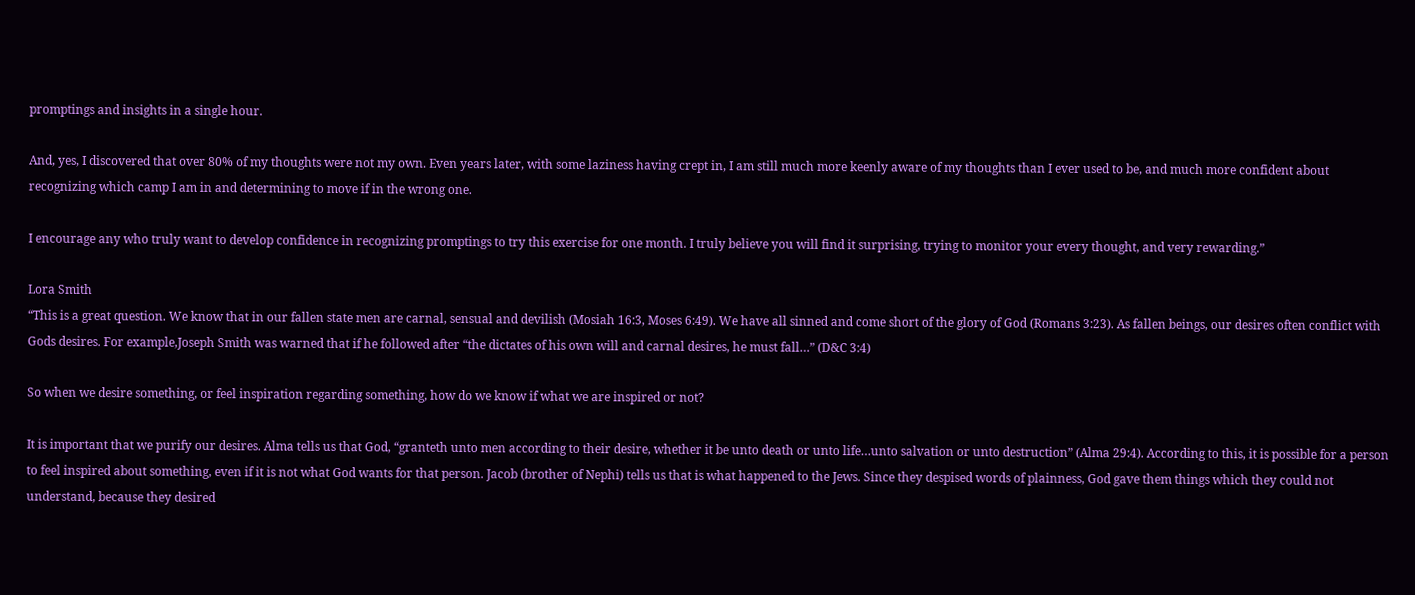promptings and insights in a single hour.

And, yes, I discovered that over 80% of my thoughts were not my own. Even years later, with some laziness having crept in, I am still much more keenly aware of my thoughts than I ever used to be, and much more confident about recognizing which camp I am in and determining to move if in the wrong one.

I encourage any who truly want to develop confidence in recognizing promptings to try this exercise for one month. I truly believe you will find it surprising, trying to monitor your every thought, and very rewarding.”

Lora Smith
“This is a great question. We know that in our fallen state men are carnal, sensual and devilish (Mosiah 16:3, Moses 6:49). We have all sinned and come short of the glory of God (Romans 3:23). As fallen beings, our desires often conflict with Gods desires. For example,Joseph Smith was warned that if he followed after “the dictates of his own will and carnal desires, he must fall…” (D&C 3:4)

So when we desire something, or feel inspiration regarding something, how do we know if what we are inspired or not?

It is important that we purify our desires. Alma tells us that God, “granteth unto men according to their desire, whether it be unto death or unto life…unto salvation or unto destruction” (Alma 29:4). According to this, it is possible for a person to feel inspired about something, even if it is not what God wants for that person. Jacob (brother of Nephi) tells us that is what happened to the Jews. Since they despised words of plainness, God gave them things which they could not understand, because they desired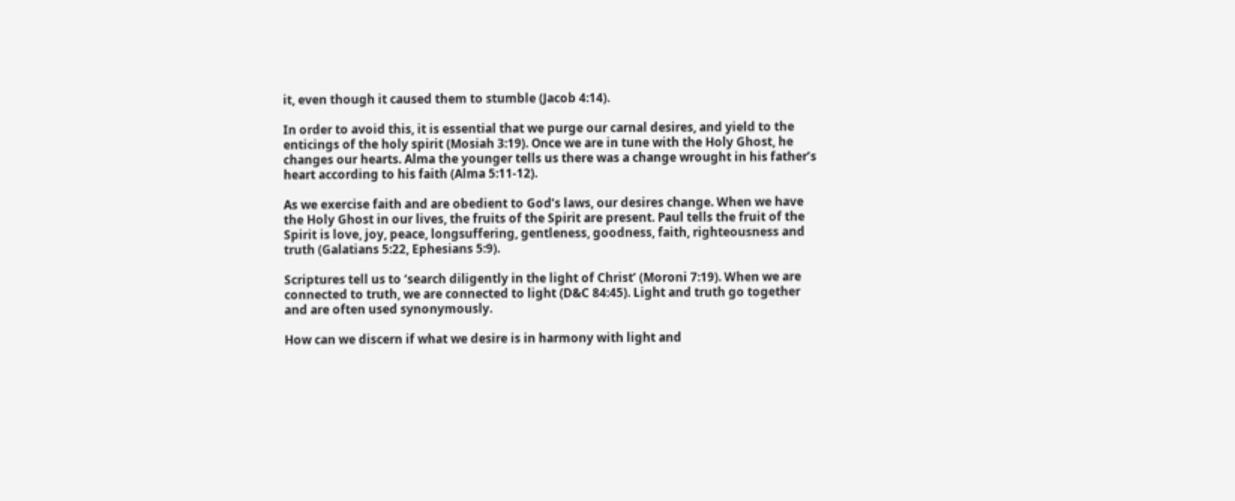it, even though it caused them to stumble (Jacob 4:14).

In order to avoid this, it is essential that we purge our carnal desires, and yield to the enticings of the holy spirit (Mosiah 3:19). Once we are in tune with the Holy Ghost, he changes our hearts. Alma the younger tells us there was a change wrought in his father’s heart according to his faith (Alma 5:11-12).

As we exercise faith and are obedient to God’s laws, our desires change. When we have the Holy Ghost in our lives, the fruits of the Spirit are present. Paul tells the fruit of the Spirit is love, joy, peace, longsuffering, gentleness, goodness, faith, righteousness and truth (Galatians 5:22, Ephesians 5:9).

Scriptures tell us to ‘search diligently in the light of Christ’ (Moroni 7:19). When we are connected to truth, we are connected to light (D&C 84:45). Light and truth go together and are often used synonymously.

How can we discern if what we desire is in harmony with light and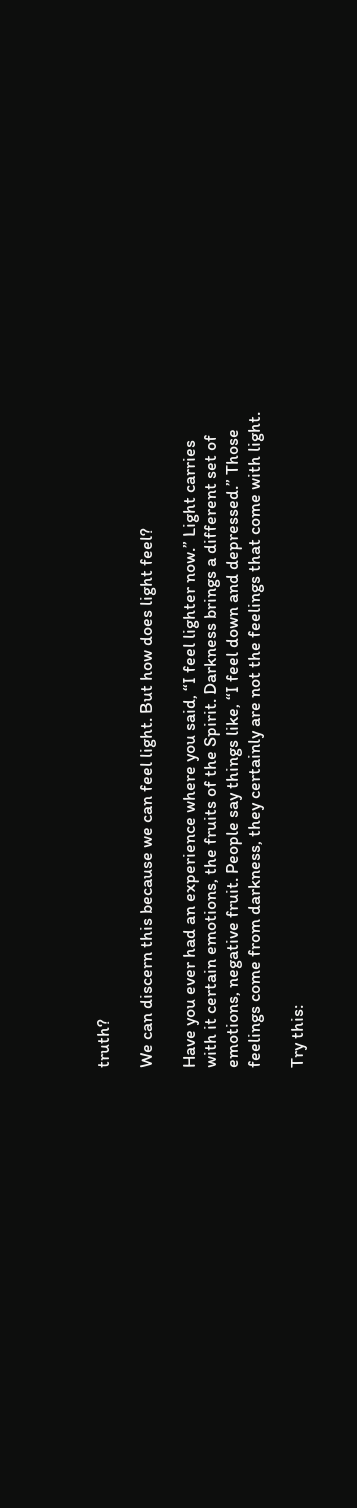truth?

We can discern this because we can feel light. But how does light feel?

Have you ever had an experience where you said, “I feel lighter now.” Light carries with it certain emotions, the fruits of the Spirit. Darkness brings a different set of emotions, negative fruit. People say things like, “I feel down and depressed.” Those feelings come from darkness, they certainly are not the feelings that come with light.

Try this: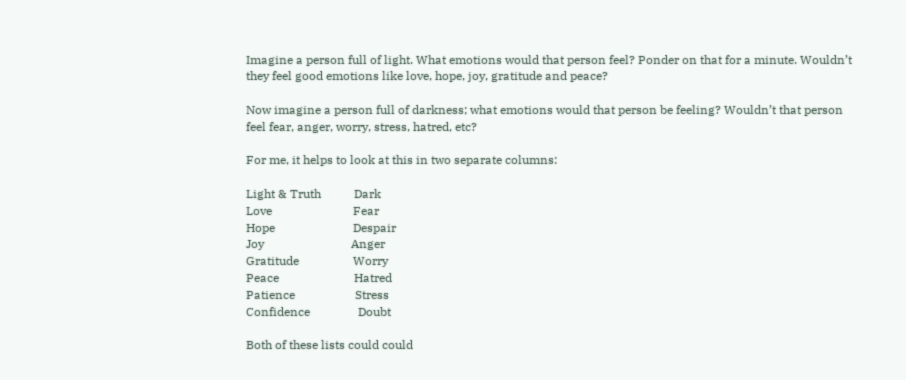Imagine a person full of light. What emotions would that person feel? Ponder on that for a minute. Wouldn’t they feel good emotions like love, hope, joy, gratitude and peace?

Now imagine a person full of darkness; what emotions would that person be feeling? Wouldn’t that person feel fear, anger, worry, stress, hatred, etc?

For me, it helps to look at this in two separate columns:

Light & Truth           Dark
Love                           Fear
Hope                          Despair
Joy                             Anger
Gratitude                  Worry
Peace                         Hatred
Patience                    Stress
Confidence                Doubt

Both of these lists could could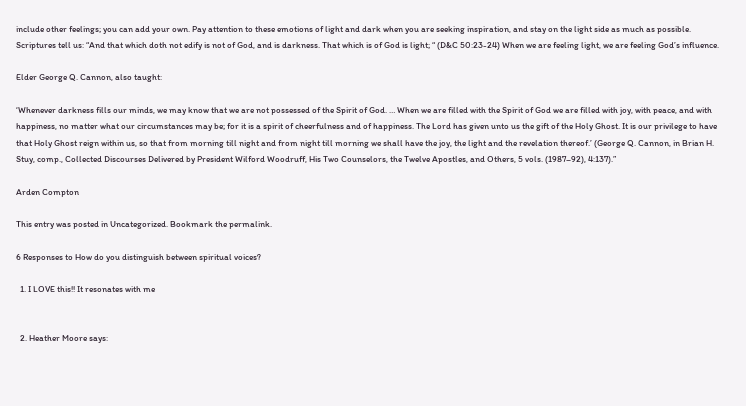include other feelings; you can add your own. Pay attention to these emotions of light and dark when you are seeking inspiration, and stay on the light side as much as possible. Scriptures tell us: “And that which doth not edify is not of God, and is darkness. That which is of God is light; “ (D&C 50:23-24) When we are feeling light, we are feeling God’s influence.

Elder George Q. Cannon, also taught:

‘Whenever darkness fills our minds, we may know that we are not possessed of the Spirit of God. … When we are filled with the Spirit of God we are filled with joy, with peace, and with happiness, no matter what our circumstances may be; for it is a spirit of cheerfulness and of happiness. The Lord has given unto us the gift of the Holy Ghost. It is our privilege to have that Holy Ghost reign within us, so that from morning till night and from night till morning we shall have the joy, the light and the revelation thereof.’ (George Q. Cannon, in Brian H. Stuy, comp., Collected Discourses Delivered by President Wilford Woodruff, His Two Counselors, the Twelve Apostles, and Others, 5 vols. (1987–92), 4:137).”

Arden Compton

This entry was posted in Uncategorized. Bookmark the permalink.

6 Responses to How do you distinguish between spiritual voices?

  1. I LOVE this!! It resonates with me


  2. Heather Moore says: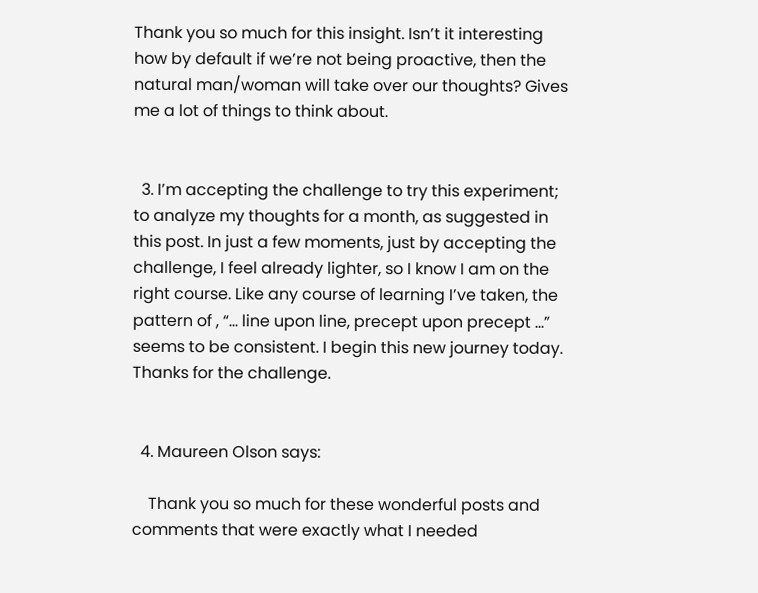Thank you so much for this insight. Isn’t it interesting how by default if we’re not being proactive, then the natural man/woman will take over our thoughts? Gives me a lot of things to think about.


  3. I’m accepting the challenge to try this experiment; to analyze my thoughts for a month, as suggested in this post. In just a few moments, just by accepting the challenge, I feel already lighter, so I know I am on the right course. Like any course of learning I’ve taken, the pattern of , “… line upon line, precept upon precept …” seems to be consistent. I begin this new journey today. Thanks for the challenge.


  4. Maureen Olson says:

    Thank you so much for these wonderful posts and comments that were exactly what I needed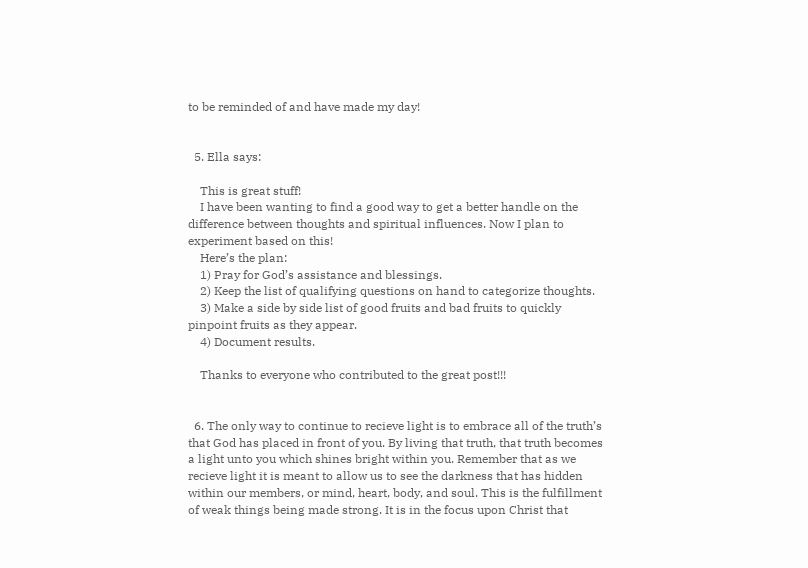to be reminded of and have made my day!


  5. Ella says:

    This is great stuff!
    I have been wanting to find a good way to get a better handle on the difference between thoughts and spiritual influences. Now I plan to experiment based on this!
    Here’s the plan:
    1) Pray for God’s assistance and blessings.
    2) Keep the list of qualifying questions on hand to categorize thoughts.
    3) Make a side by side list of good fruits and bad fruits to quickly pinpoint fruits as they appear.
    4) Document results.

    Thanks to everyone who contributed to the great post!!!


  6. The only way to continue to recieve light is to embrace all of the truth’s that God has placed in front of you. By living that truth, that truth becomes a light unto you which shines bright within you. Remember that as we recieve light it is meant to allow us to see the darkness that has hidden within our members, or mind, heart, body, and soul. This is the fulfillment of weak things being made strong. It is in the focus upon Christ that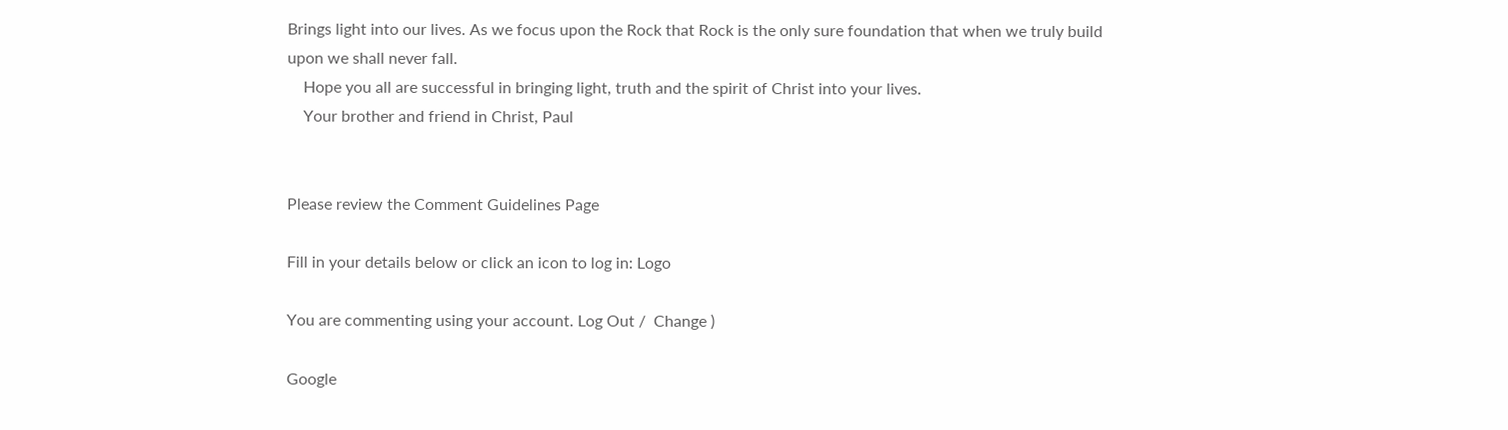Brings light into our lives. As we focus upon the Rock that Rock is the only sure foundation that when we truly build upon we shall never fall.
    Hope you all are successful in bringing light, truth and the spirit of Christ into your lives.
    Your brother and friend in Christ, Paul


Please review the Comment Guidelines Page

Fill in your details below or click an icon to log in: Logo

You are commenting using your account. Log Out /  Change )

Google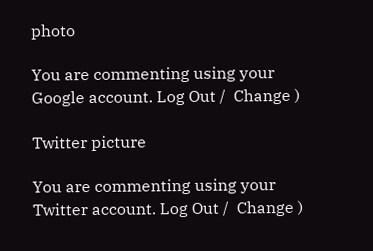photo

You are commenting using your Google account. Log Out /  Change )

Twitter picture

You are commenting using your Twitter account. Log Out /  Change )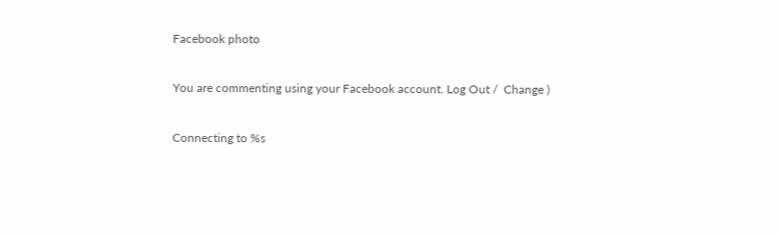Facebook photo

You are commenting using your Facebook account. Log Out /  Change )

Connecting to %s